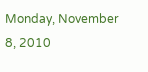Monday, November 8, 2010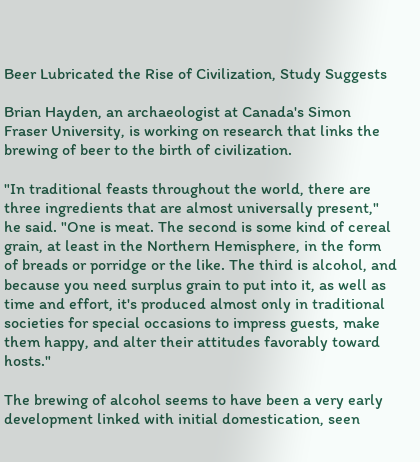Beer Lubricated the Rise of Civilization, Study Suggests

Brian Hayden, an archaeologist at Canada's Simon Fraser University, is working on research that links the brewing of beer to the birth of civilization.

"In traditional feasts throughout the world, there are three ingredients that are almost universally present," he said. "One is meat. The second is some kind of cereal grain, at least in the Northern Hemisphere, in the form of breads or porridge or the like. The third is alcohol, and because you need surplus grain to put into it, as well as time and effort, it's produced almost only in traditional societies for special occasions to impress guests, make them happy, and alter their attitudes favorably toward hosts."

The brewing of alcohol seems to have been a very early development linked with initial domestication, seen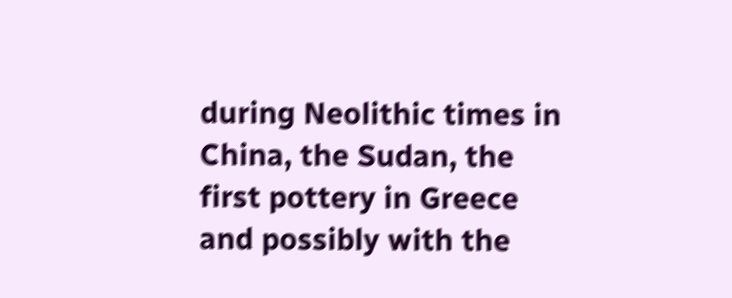during Neolithic times in China, the Sudan, the first pottery in Greece and possibly with the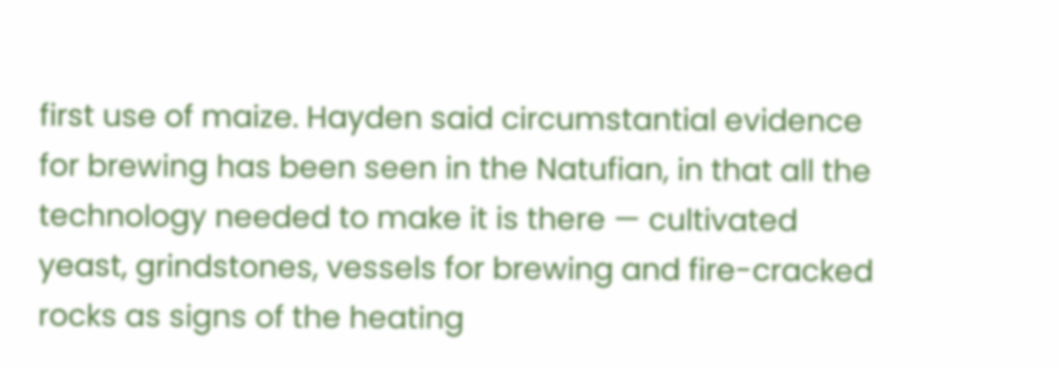first use of maize. Hayden said circumstantial evidence for brewing has been seen in the Natufian, in that all the technology needed to make it is there — cultivated yeast, grindstones, vessels for brewing and fire-cracked rocks as signs of the heating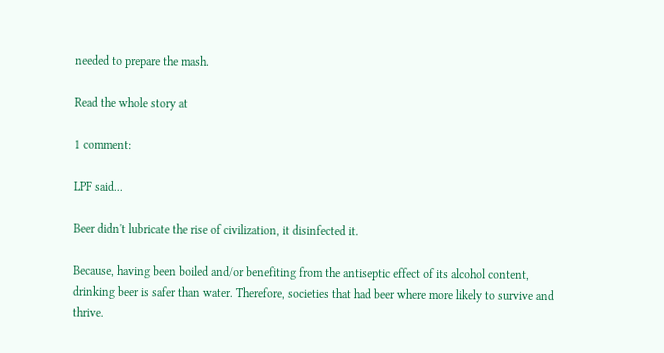needed to prepare the mash.

Read the whole story at

1 comment:

LPF said...

Beer didn't lubricate the rise of civilization, it disinfected it.

Because, having been boiled and/or benefiting from the antiseptic effect of its alcohol content, drinking beer is safer than water. Therefore, societies that had beer where more likely to survive and thrive.